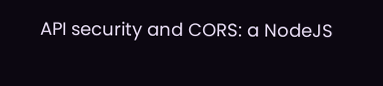API security and CORS: a NodeJS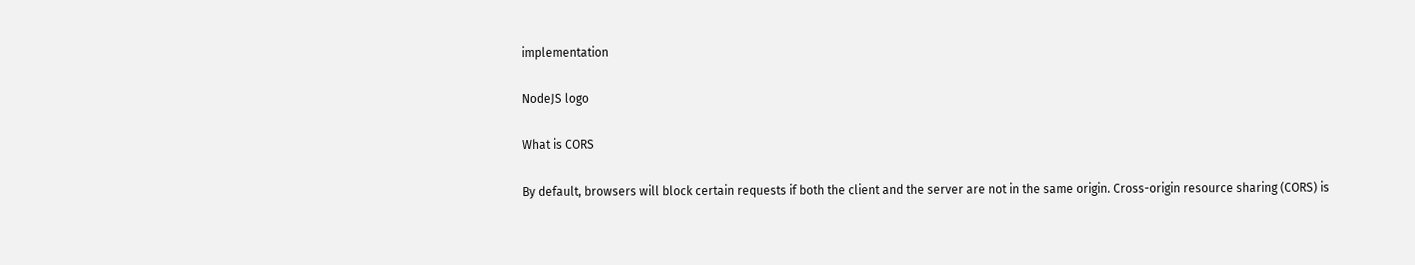implementation

NodeJS logo

What is CORS

By default, browsers will block certain requests if both the client and the server are not in the same origin. Cross-origin resource sharing (CORS) is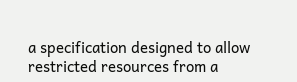a specification designed to allow restricted resources from a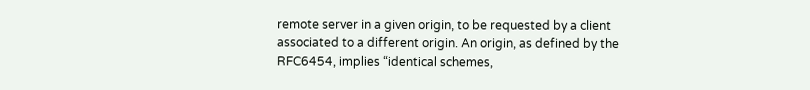remote server in a given origin, to be requested by a client associated to a different origin. An origin, as defined by the RFC6454, implies “identical schemes,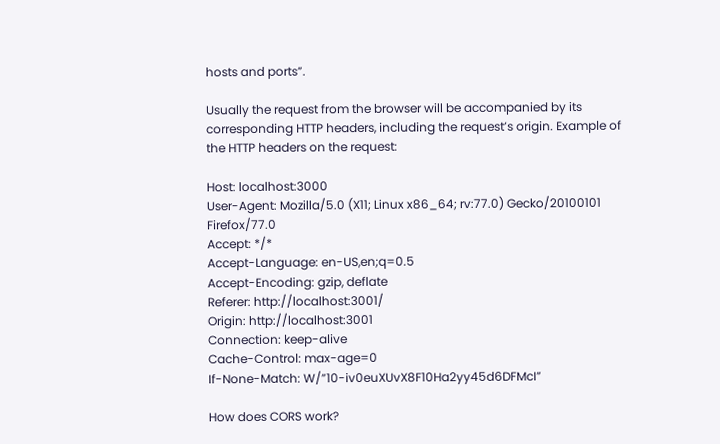hosts and ports”.

Usually the request from the browser will be accompanied by its corresponding HTTP headers, including the request’s origin. Example of the HTTP headers on the request:

Host: localhost:3000
User-Agent: Mozilla/5.0 (X11; Linux x86_64; rv:77.0) Gecko/20100101 Firefox/77.0
Accept: */*
Accept-Language: en-US,en;q=0.5
Accept-Encoding: gzip, deflate
Referer: http://localhost:3001/
Origin: http://localhost:3001
Connection: keep-alive
Cache-Control: max-age=0
If-None-Match: W/”10-iv0euXUvX8F10Ha2yy45d6DFMcI”

How does CORS work?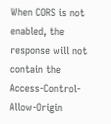When CORS is not enabled, the response will not contain the Access-Control-Allow-Origin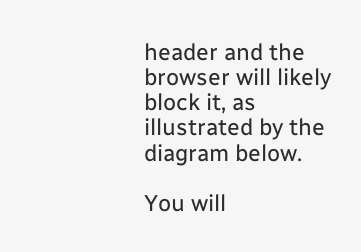header and the browser will likely block it, as illustrated by the diagram below.

You will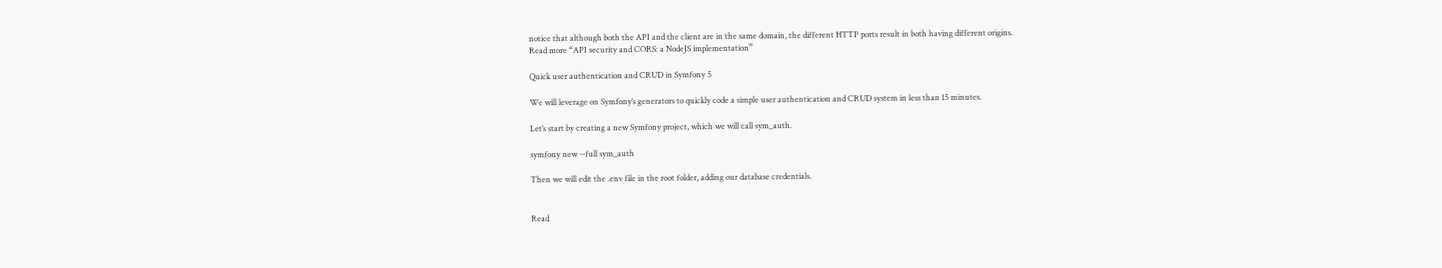notice that although both the API and the client are in the same domain, the different HTTP ports result in both having different origins.
Read more “API security and CORS: a NodeJS implementation”

Quick user authentication and CRUD in Symfony 5

We will leverage on Symfony’s generators to quickly code a simple user authentication and CRUD system in less than 15 minutes.

Let’s start by creating a new Symfony project, which we will call sym_auth.

symfony new --full sym_auth

Then we will edit the .env file in the root folder, adding our database credentials.


Read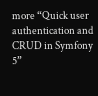more “Quick user authentication and CRUD in Symfony 5”